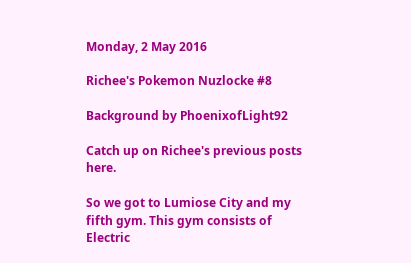Monday, 2 May 2016

Richee's Pokemon Nuzlocke #8

Background by PhoenixofLight92

Catch up on Richee's previous posts here.

So we got to Lumiose City and my fifth gym. This gym consists of Electric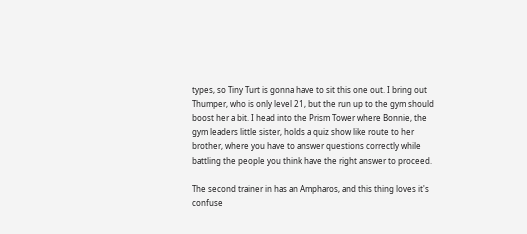types, so Tiny Turt is gonna have to sit this one out. I bring out Thumper, who is only level 21, but the run up to the gym should boost her a bit. I head into the Prism Tower where Bonnie, the gym leaders little sister, holds a quiz show like route to her brother, where you have to answer questions correctly while battling the people you think have the right answer to proceed.

The second trainer in has an Ampharos, and this thing loves it's confuse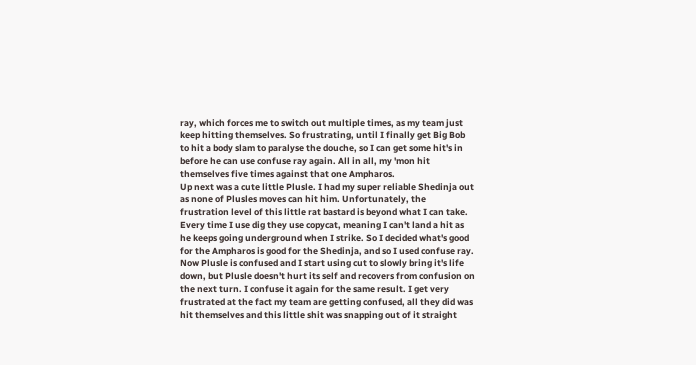ray, which forces me to switch out multiple times, as my team just keep hitting themselves. So frustrating, until I finally get Big Bob to hit a body slam to paralyse the douche, so I can get some hit's in before he can use confuse ray again. All in all, my 'mon hit themselves five times against that one Ampharos.
Up next was a cute little Plusle. I had my super reliable Shedinja out as none of Plusles moves can hit him. Unfortunately, the frustration level of this little rat bastard is beyond what I can take. Every time I use dig they use copycat, meaning I can't land a hit as he keeps going underground when I strike. So I decided what's good for the Ampharos is good for the Shedinja, and so I used confuse ray. Now Plusle is confused and I start using cut to slowly bring it's life down, but Plusle doesn't hurt its self and recovers from confusion on the next turn. I confuse it again for the same result. I get very frustrated at the fact my team are getting confused, all they did was hit themselves and this little shit was snapping out of it straight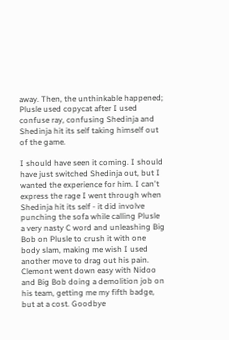away. Then, the unthinkable happened; Plusle used copycat after I used confuse ray, confusing Shedinja and Shedinja hit its self taking himself out of the game.

I should have seen it coming. I should have just switched Shedinja out, but I wanted the experience for him. I can't express the rage I went through when Shedinja hit its self - it did involve punching the sofa while calling Plusle a very nasty C word and unleashing Big Bob on Plusle to crush it with one body slam, making me wish I used another move to drag out his pain.
Clemont went down easy with Nidoo and Big Bob doing a demolition job on his team, getting me my fifth badge, but at a cost. Goodbye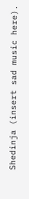Shedinja (insert sad music here).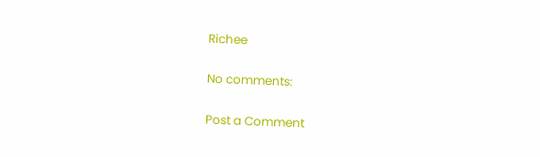Richee

No comments:

Post a Comment